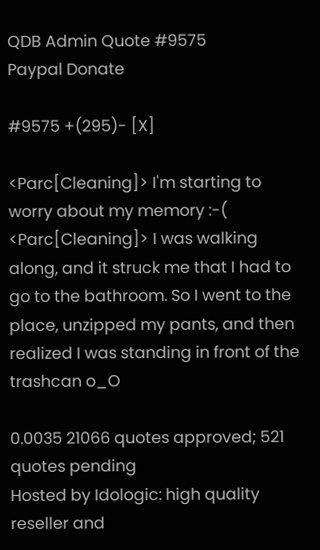QDB Admin Quote #9575
Paypal Donate

#9575 +(295)- [X]

<Parc[Cleaning]> I'm starting to worry about my memory :-(
<Parc[Cleaning]> I was walking along, and it struck me that I had to go to the bathroom. So I went to the place, unzipped my pants, and then realized I was standing in front of the trashcan o_O

0.0035 21066 quotes approved; 521 quotes pending
Hosted by Idologic: high quality reseller and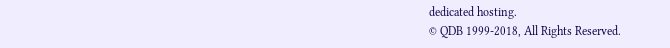dedicated hosting.
© QDB 1999-2018, All Rights Reserved.